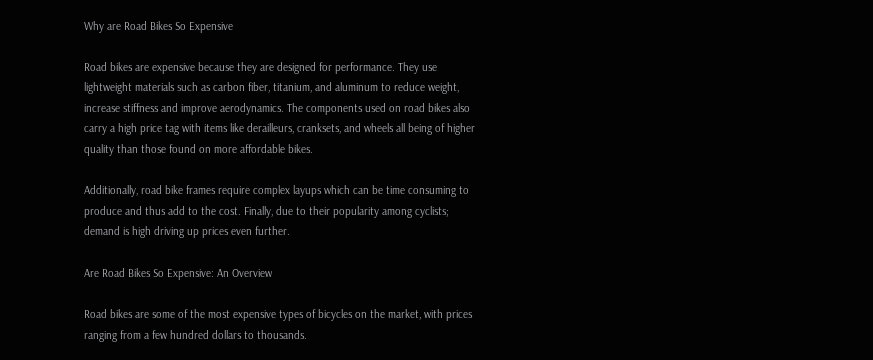Why are Road Bikes So Expensive

Road bikes are expensive because they are designed for performance. They use lightweight materials such as carbon fiber, titanium, and aluminum to reduce weight, increase stiffness and improve aerodynamics. The components used on road bikes also carry a high price tag with items like derailleurs, cranksets, and wheels all being of higher quality than those found on more affordable bikes.

Additionally, road bike frames require complex layups which can be time consuming to produce and thus add to the cost. Finally, due to their popularity among cyclists; demand is high driving up prices even further.

Are Road Bikes So Expensive: An Overview

Road bikes are some of the most expensive types of bicycles on the market, with prices ranging from a few hundred dollars to thousands.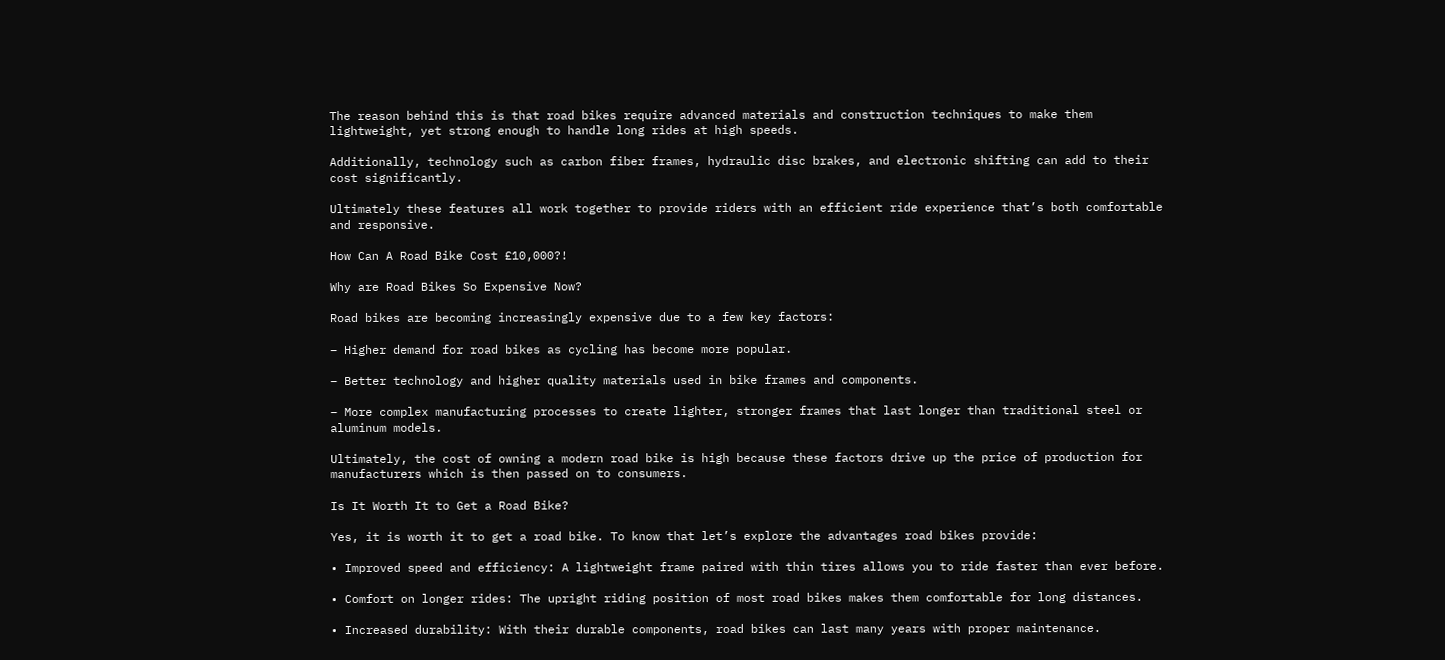The reason behind this is that road bikes require advanced materials and construction techniques to make them lightweight, yet strong enough to handle long rides at high speeds.

Additionally, technology such as carbon fiber frames, hydraulic disc brakes, and electronic shifting can add to their cost significantly.

Ultimately these features all work together to provide riders with an efficient ride experience that’s both comfortable and responsive.

How Can A Road Bike Cost £10,000?!

Why are Road Bikes So Expensive Now?

Road bikes are becoming increasingly expensive due to a few key factors:

– Higher demand for road bikes as cycling has become more popular.

– Better technology and higher quality materials used in bike frames and components.

– More complex manufacturing processes to create lighter, stronger frames that last longer than traditional steel or aluminum models.

Ultimately, the cost of owning a modern road bike is high because these factors drive up the price of production for manufacturers which is then passed on to consumers.

Is It Worth It to Get a Road Bike?

Yes, it is worth it to get a road bike. To know that let’s explore the advantages road bikes provide:

• Improved speed and efficiency: A lightweight frame paired with thin tires allows you to ride faster than ever before.

• Comfort on longer rides: The upright riding position of most road bikes makes them comfortable for long distances.

• Increased durability: With their durable components, road bikes can last many years with proper maintenance.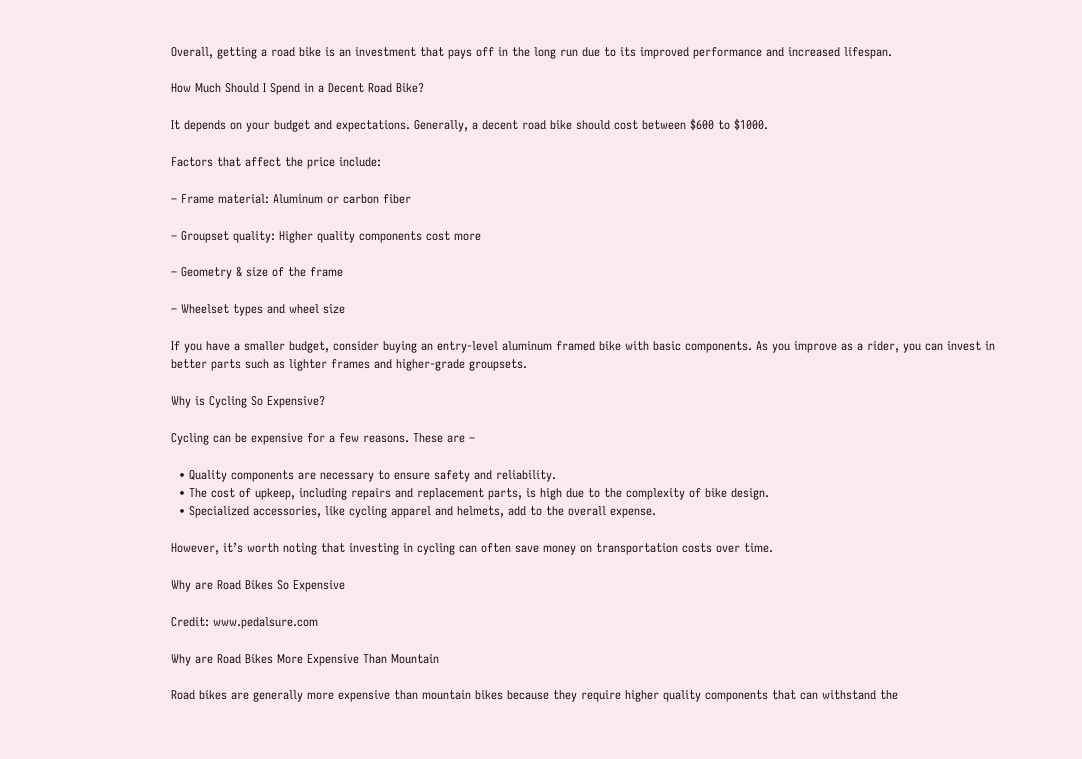Overall, getting a road bike is an investment that pays off in the long run due to its improved performance and increased lifespan.

How Much Should I Spend in a Decent Road Bike?

It depends on your budget and expectations. Generally, a decent road bike should cost between $600 to $1000.

Factors that affect the price include:

– Frame material: Aluminum or carbon fiber

– Groupset quality: Higher quality components cost more

– Geometry & size of the frame

– Wheelset types and wheel size

If you have a smaller budget, consider buying an entry-level aluminum framed bike with basic components. As you improve as a rider, you can invest in better parts such as lighter frames and higher-grade groupsets.

Why is Cycling So Expensive?

Cycling can be expensive for a few reasons. These are –

  • Quality components are necessary to ensure safety and reliability.
  • The cost of upkeep, including repairs and replacement parts, is high due to the complexity of bike design.
  • Specialized accessories, like cycling apparel and helmets, add to the overall expense.

However, it’s worth noting that investing in cycling can often save money on transportation costs over time.

Why are Road Bikes So Expensive

Credit: www.pedalsure.com

Why are Road Bikes More Expensive Than Mountain

Road bikes are generally more expensive than mountain bikes because they require higher quality components that can withstand the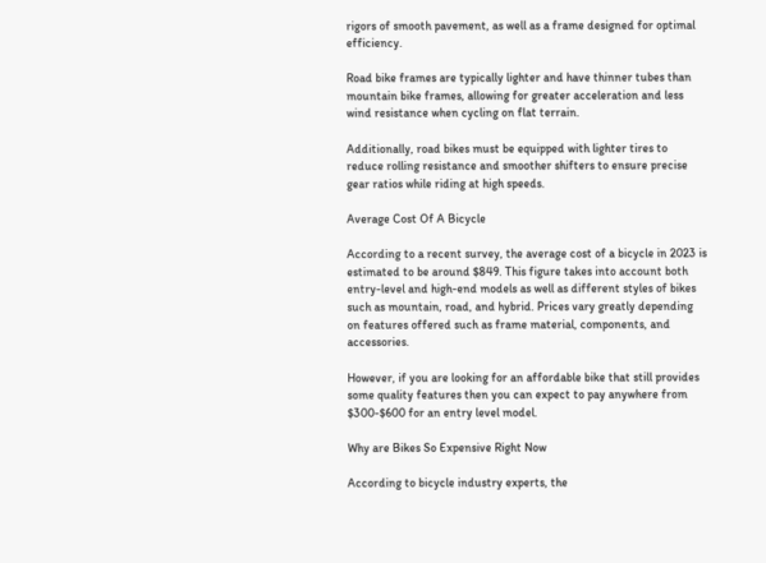rigors of smooth pavement, as well as a frame designed for optimal efficiency.

Road bike frames are typically lighter and have thinner tubes than mountain bike frames, allowing for greater acceleration and less wind resistance when cycling on flat terrain.

Additionally, road bikes must be equipped with lighter tires to reduce rolling resistance and smoother shifters to ensure precise gear ratios while riding at high speeds.

Average Cost Of A Bicycle

According to a recent survey, the average cost of a bicycle in 2023 is estimated to be around $849. This figure takes into account both entry-level and high-end models as well as different styles of bikes such as mountain, road, and hybrid. Prices vary greatly depending on features offered such as frame material, components, and accessories.

However, if you are looking for an affordable bike that still provides some quality features then you can expect to pay anywhere from $300-$600 for an entry level model.

Why are Bikes So Expensive Right Now

According to bicycle industry experts, the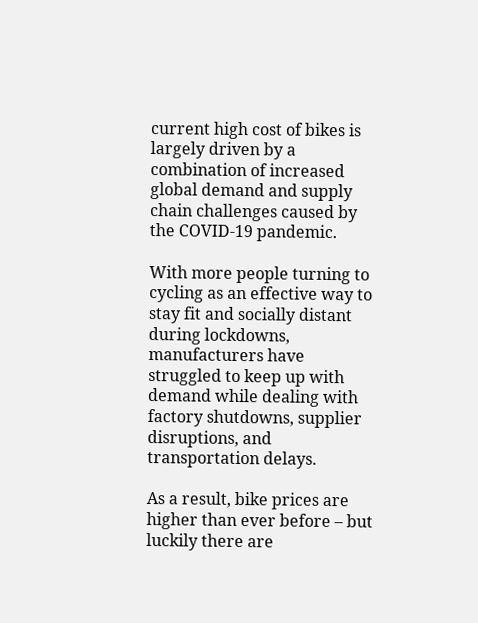current high cost of bikes is largely driven by a combination of increased global demand and supply chain challenges caused by the COVID-19 pandemic.

With more people turning to cycling as an effective way to stay fit and socially distant during lockdowns, manufacturers have struggled to keep up with demand while dealing with factory shutdowns, supplier disruptions, and transportation delays.

As a result, bike prices are higher than ever before – but luckily there are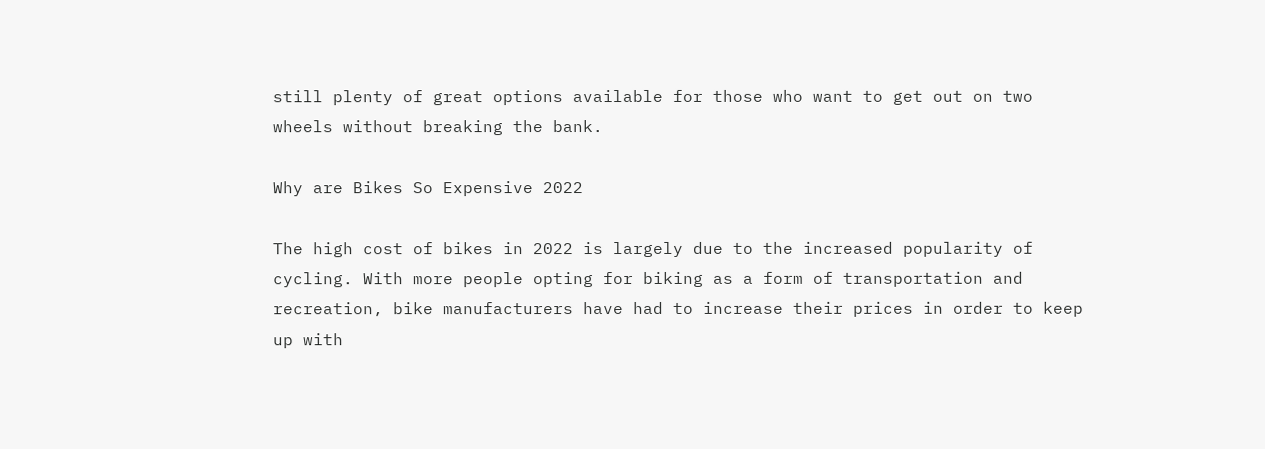still plenty of great options available for those who want to get out on two wheels without breaking the bank.

Why are Bikes So Expensive 2022

The high cost of bikes in 2022 is largely due to the increased popularity of cycling. With more people opting for biking as a form of transportation and recreation, bike manufacturers have had to increase their prices in order to keep up with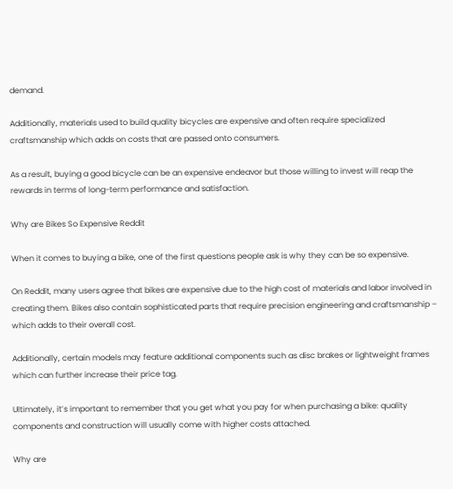demand.

Additionally, materials used to build quality bicycles are expensive and often require specialized craftsmanship which adds on costs that are passed onto consumers.

As a result, buying a good bicycle can be an expensive endeavor but those willing to invest will reap the rewards in terms of long-term performance and satisfaction.

Why are Bikes So Expensive Reddit

When it comes to buying a bike, one of the first questions people ask is why they can be so expensive.

On Reddit, many users agree that bikes are expensive due to the high cost of materials and labor involved in creating them. Bikes also contain sophisticated parts that require precision engineering and craftsmanship – which adds to their overall cost.

Additionally, certain models may feature additional components such as disc brakes or lightweight frames which can further increase their price tag.

Ultimately, it’s important to remember that you get what you pay for when purchasing a bike: quality components and construction will usually come with higher costs attached.

Why are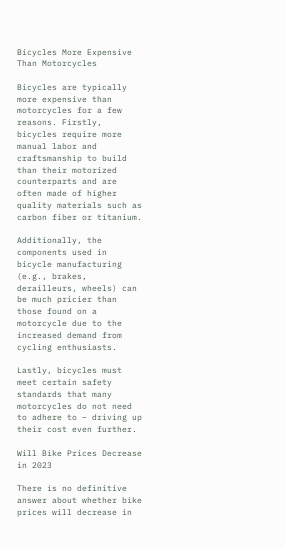Bicycles More Expensive Than Motorcycles

Bicycles are typically more expensive than motorcycles for a few reasons. Firstly, bicycles require more manual labor and craftsmanship to build than their motorized counterparts and are often made of higher quality materials such as carbon fiber or titanium.

Additionally, the components used in bicycle manufacturing (e.g., brakes, derailleurs, wheels) can be much pricier than those found on a motorcycle due to the increased demand from cycling enthusiasts.

Lastly, bicycles must meet certain safety standards that many motorcycles do not need to adhere to – driving up their cost even further.

Will Bike Prices Decrease in 2023

There is no definitive answer about whether bike prices will decrease in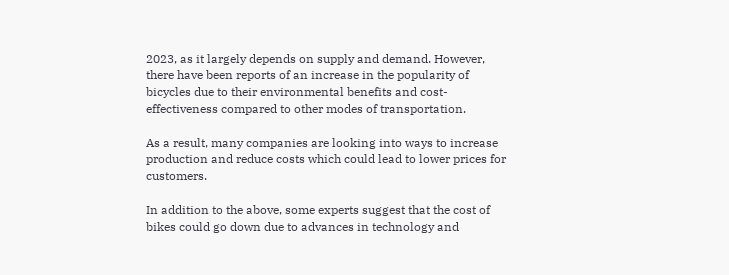2023, as it largely depends on supply and demand. However, there have been reports of an increase in the popularity of bicycles due to their environmental benefits and cost-effectiveness compared to other modes of transportation.

As a result, many companies are looking into ways to increase production and reduce costs which could lead to lower prices for customers.

In addition to the above, some experts suggest that the cost of bikes could go down due to advances in technology and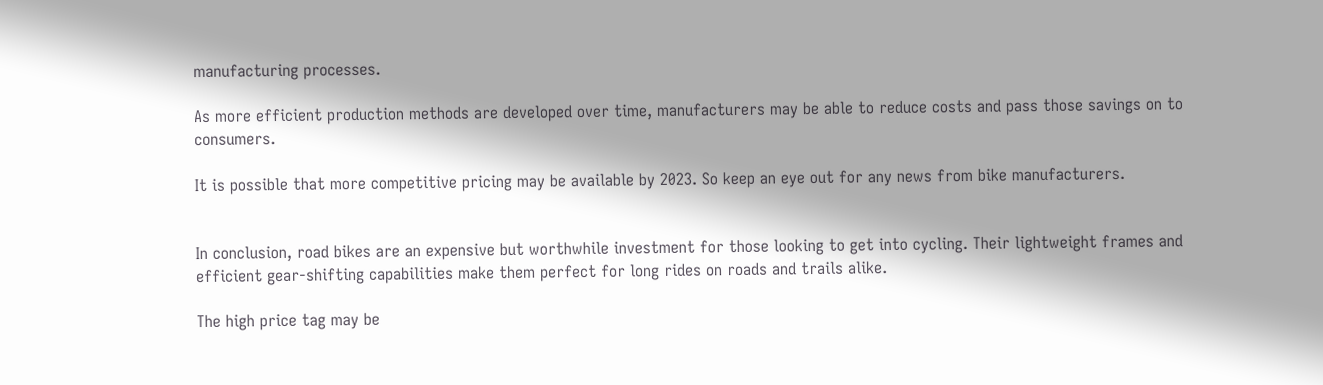manufacturing processes.

As more efficient production methods are developed over time, manufacturers may be able to reduce costs and pass those savings on to consumers.

It is possible that more competitive pricing may be available by 2023. So keep an eye out for any news from bike manufacturers.


In conclusion, road bikes are an expensive but worthwhile investment for those looking to get into cycling. Their lightweight frames and efficient gear-shifting capabilities make them perfect for long rides on roads and trails alike.

The high price tag may be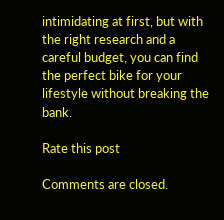intimidating at first, but with the right research and a careful budget, you can find the perfect bike for your lifestyle without breaking the bank.

Rate this post

Comments are closed.